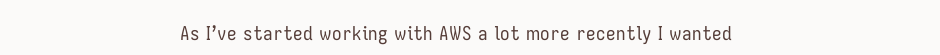As I’ve started working with AWS a lot more recently I wanted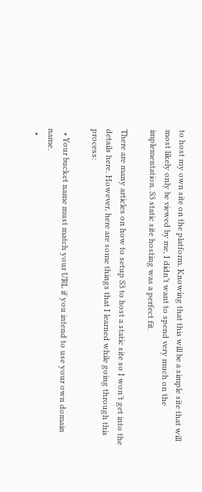to host my own site on the platform. Knowing that this will be a simple site that will most likely only be viewed by me, I didn’t want to spend very much on the implementation. S3 static site hosting was a perfect fit.

There are many articles on how to setup S3 to host a static site so I won’t get into the details here. However, here are some things that I learned while going through this process:

  • Your bucket name must match your URL if you intend to use your own domain name.
  •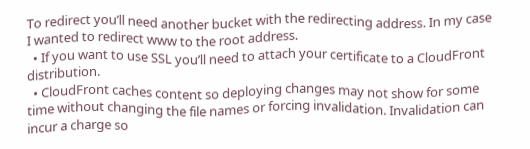To redirect you’ll need another bucket with the redirecting address. In my case I wanted to redirect www to the root address.
  • If you want to use SSL you’ll need to attach your certificate to a CloudFront distribution.
  • CloudFront caches content so deploying changes may not show for some time without changing the file names or forcing invalidation. Invalidation can incur a charge so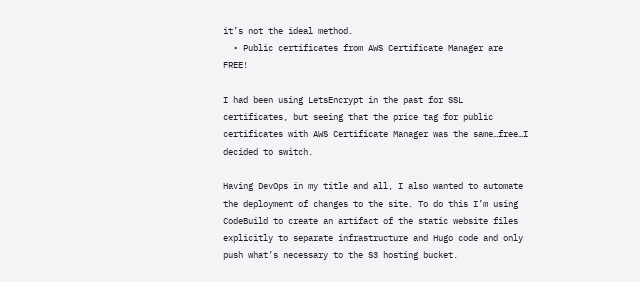it’s not the ideal method.
  • Public certificates from AWS Certificate Manager are FREE!

I had been using LetsEncrypt in the past for SSL certificates, but seeing that the price tag for public certificates with AWS Certificate Manager was the same…free…I decided to switch.

Having DevOps in my title and all, I also wanted to automate the deployment of changes to the site. To do this I’m using CodeBuild to create an artifact of the static website files explicitly to separate infrastructure and Hugo code and only push what’s necessary to the S3 hosting bucket.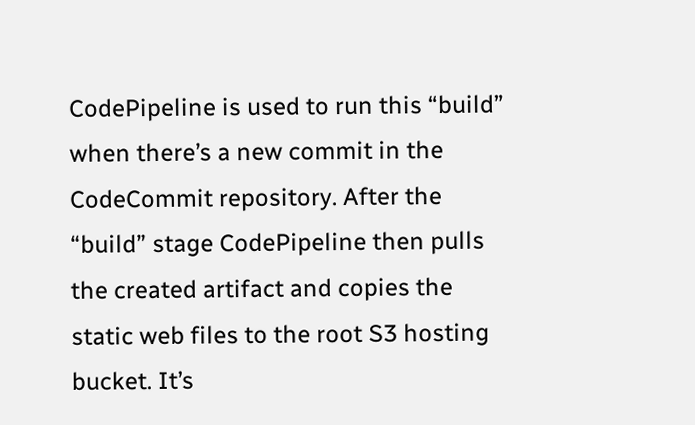CodePipeline is used to run this “build” when there’s a new commit in the CodeCommit repository. After the “build” stage CodePipeline then pulls the created artifact and copies the static web files to the root S3 hosting bucket. It’s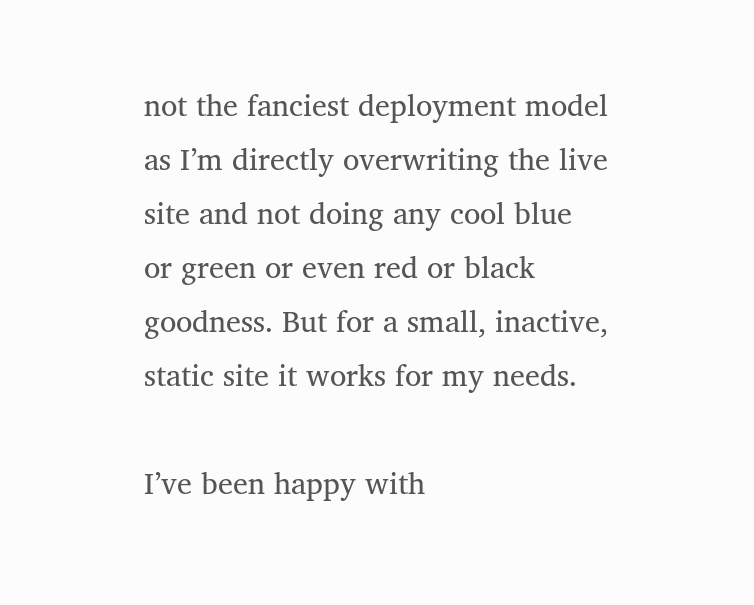not the fanciest deployment model as I’m directly overwriting the live site and not doing any cool blue or green or even red or black goodness. But for a small, inactive, static site it works for my needs.

I’ve been happy with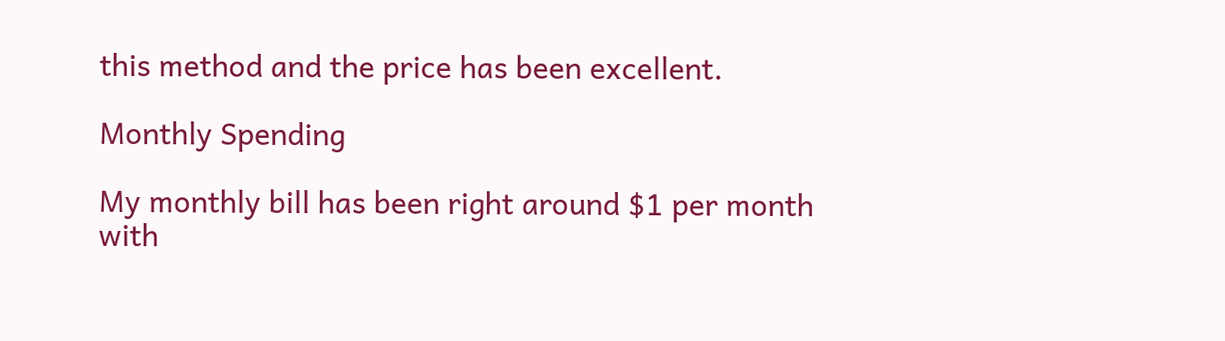this method and the price has been excellent.

Monthly Spending

My monthly bill has been right around $1 per month with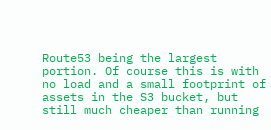Route53 being the largest portion. Of course this is with no load and a small footprint of assets in the S3 bucket, but still much cheaper than running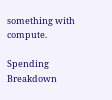something with compute.

Spending Breakdown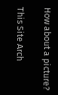How about a picture?

This Site Arch